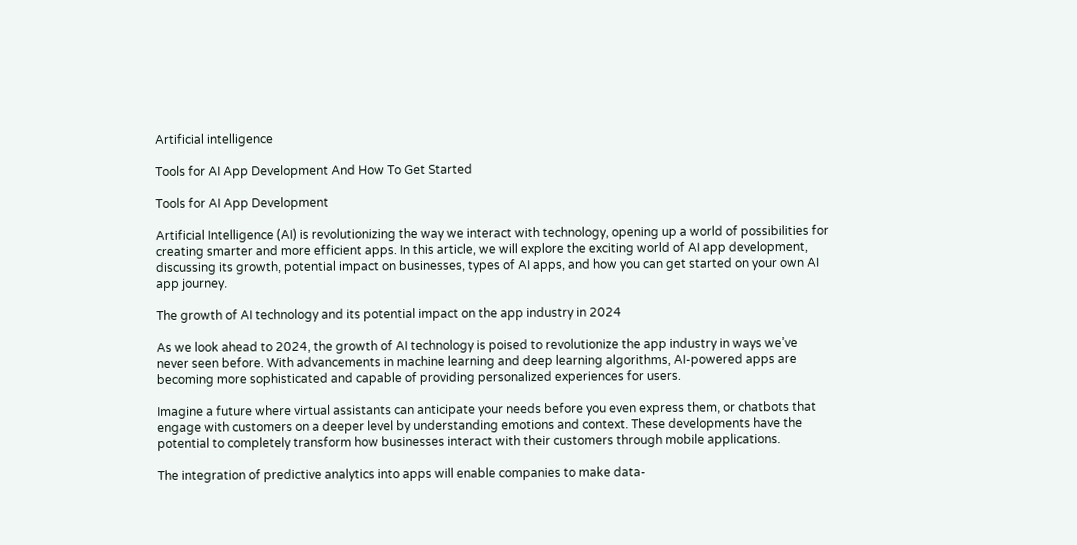Artificial intelligence

Tools for AI App Development And How To Get Started

Tools for AI App Development

Artificial Intelligence (AI) is revolutionizing the way we interact with technology, opening up a world of possibilities for creating smarter and more efficient apps. In this article, we will explore the exciting world of AI app development, discussing its growth, potential impact on businesses, types of AI apps, and how you can get started on your own AI app journey.

The growth of AI technology and its potential impact on the app industry in 2024

As we look ahead to 2024, the growth of AI technology is poised to revolutionize the app industry in ways we’ve never seen before. With advancements in machine learning and deep learning algorithms, AI-powered apps are becoming more sophisticated and capable of providing personalized experiences for users.

Imagine a future where virtual assistants can anticipate your needs before you even express them, or chatbots that engage with customers on a deeper level by understanding emotions and context. These developments have the potential to completely transform how businesses interact with their customers through mobile applications.

The integration of predictive analytics into apps will enable companies to make data-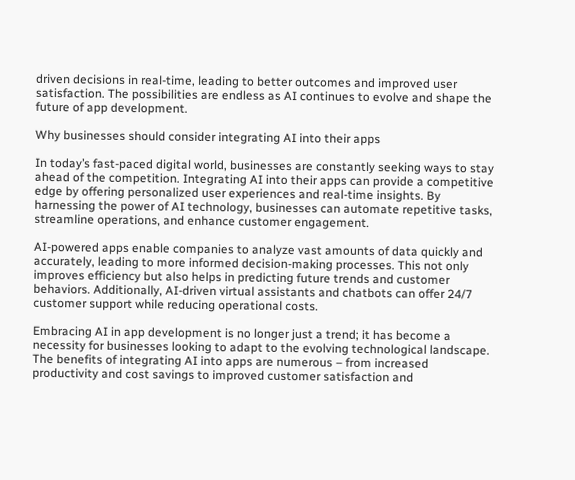driven decisions in real-time, leading to better outcomes and improved user satisfaction. The possibilities are endless as AI continues to evolve and shape the future of app development.

Why businesses should consider integrating AI into their apps

In today’s fast-paced digital world, businesses are constantly seeking ways to stay ahead of the competition. Integrating AI into their apps can provide a competitive edge by offering personalized user experiences and real-time insights. By harnessing the power of AI technology, businesses can automate repetitive tasks, streamline operations, and enhance customer engagement.

AI-powered apps enable companies to analyze vast amounts of data quickly and accurately, leading to more informed decision-making processes. This not only improves efficiency but also helps in predicting future trends and customer behaviors. Additionally, AI-driven virtual assistants and chatbots can offer 24/7 customer support while reducing operational costs.

Embracing AI in app development is no longer just a trend; it has become a necessity for businesses looking to adapt to the evolving technological landscape. The benefits of integrating AI into apps are numerous – from increased productivity and cost savings to improved customer satisfaction and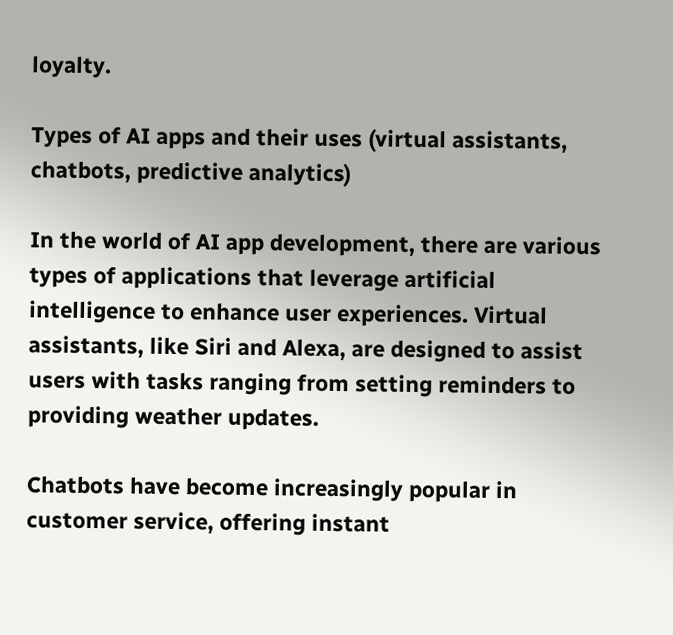loyalty.

Types of AI apps and their uses (virtual assistants, chatbots, predictive analytics)

In the world of AI app development, there are various types of applications that leverage artificial intelligence to enhance user experiences. Virtual assistants, like Siri and Alexa, are designed to assist users with tasks ranging from setting reminders to providing weather updates.

Chatbots have become increasingly popular in customer service, offering instant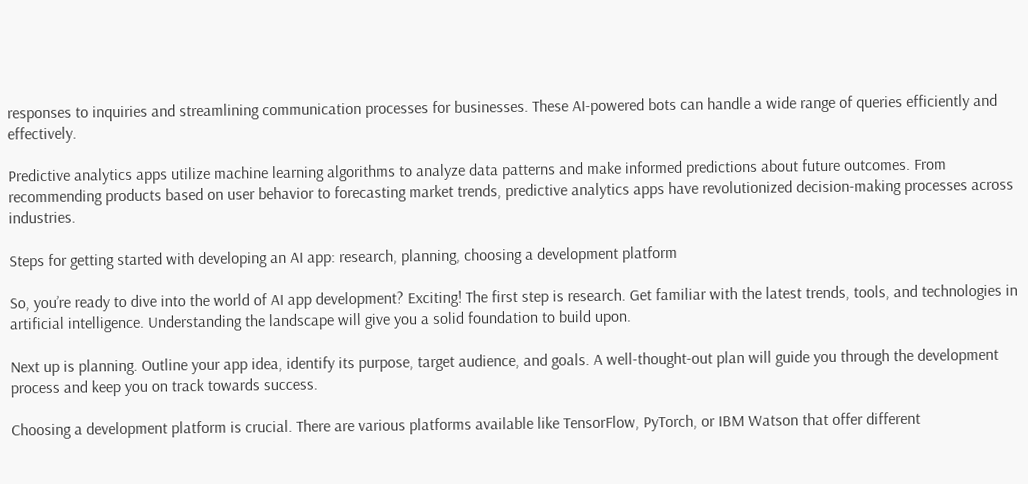responses to inquiries and streamlining communication processes for businesses. These AI-powered bots can handle a wide range of queries efficiently and effectively.

Predictive analytics apps utilize machine learning algorithms to analyze data patterns and make informed predictions about future outcomes. From recommending products based on user behavior to forecasting market trends, predictive analytics apps have revolutionized decision-making processes across industries.

Steps for getting started with developing an AI app: research, planning, choosing a development platform

So, you’re ready to dive into the world of AI app development? Exciting! The first step is research. Get familiar with the latest trends, tools, and technologies in artificial intelligence. Understanding the landscape will give you a solid foundation to build upon.

Next up is planning. Outline your app idea, identify its purpose, target audience, and goals. A well-thought-out plan will guide you through the development process and keep you on track towards success.

Choosing a development platform is crucial. There are various platforms available like TensorFlow, PyTorch, or IBM Watson that offer different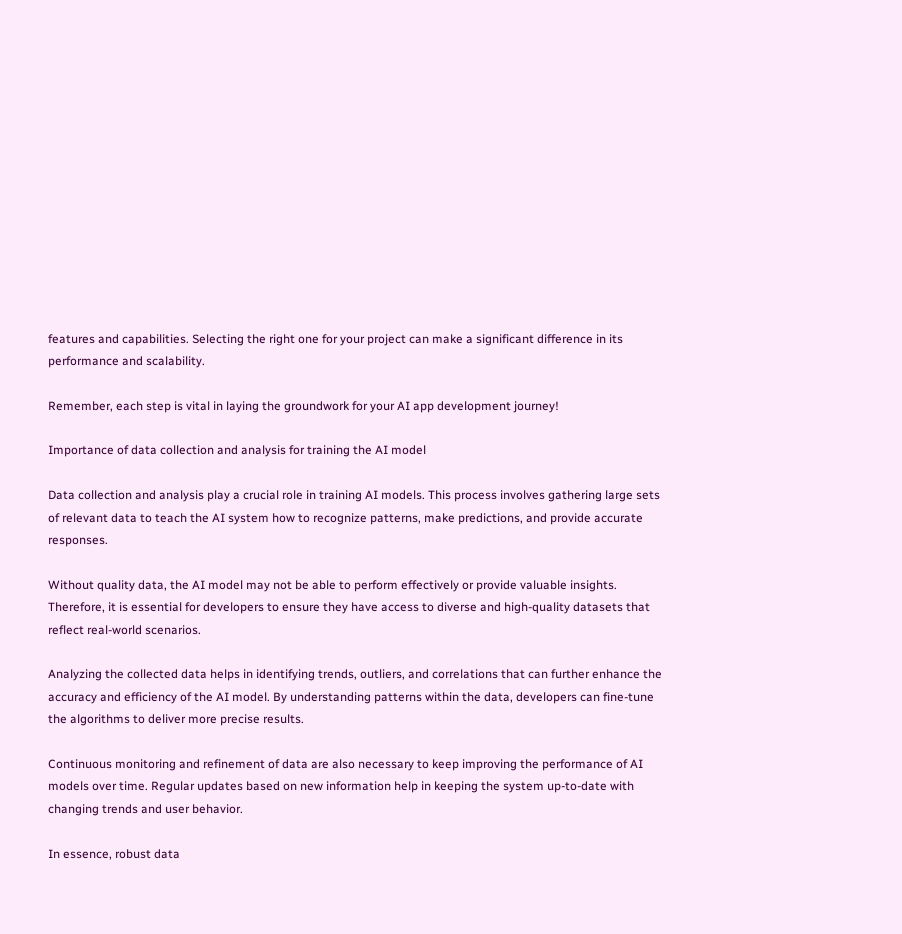features and capabilities. Selecting the right one for your project can make a significant difference in its performance and scalability.

Remember, each step is vital in laying the groundwork for your AI app development journey!

Importance of data collection and analysis for training the AI model

Data collection and analysis play a crucial role in training AI models. This process involves gathering large sets of relevant data to teach the AI system how to recognize patterns, make predictions, and provide accurate responses.

Without quality data, the AI model may not be able to perform effectively or provide valuable insights. Therefore, it is essential for developers to ensure they have access to diverse and high-quality datasets that reflect real-world scenarios.

Analyzing the collected data helps in identifying trends, outliers, and correlations that can further enhance the accuracy and efficiency of the AI model. By understanding patterns within the data, developers can fine-tune the algorithms to deliver more precise results.

Continuous monitoring and refinement of data are also necessary to keep improving the performance of AI models over time. Regular updates based on new information help in keeping the system up-to-date with changing trends and user behavior.

In essence, robust data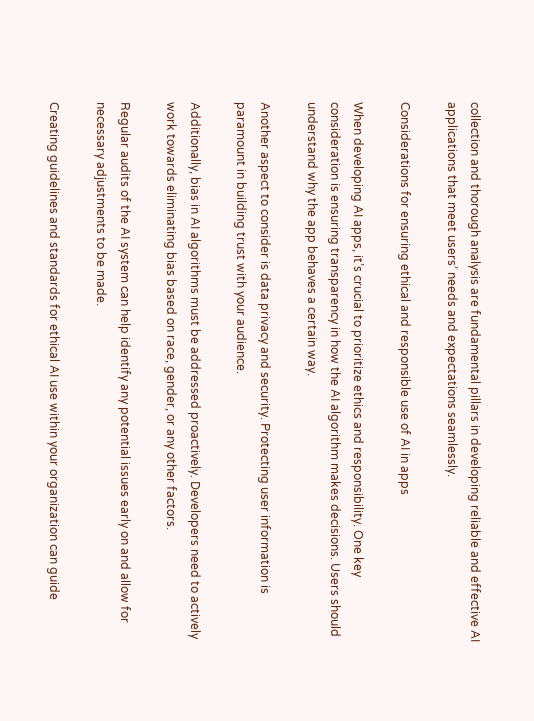collection and thorough analysis are fundamental pillars in developing reliable and effective AI applications that meet users’ needs and expectations seamlessly.

Considerations for ensuring ethical and responsible use of AI in apps

When developing AI apps, it’s crucial to prioritize ethics and responsibility. One key consideration is ensuring transparency in how the AI algorithm makes decisions. Users should understand why the app behaves a certain way.

Another aspect to consider is data privacy and security. Protecting user information is paramount in building trust with your audience.

Additionally, bias in AI algorithms must be addressed proactively. Developers need to actively work towards eliminating bias based on race, gender, or any other factors.

Regular audits of the AI system can help identify any potential issues early on and allow for necessary adjustments to be made.

Creating guidelines and standards for ethical AI use within your organization can guide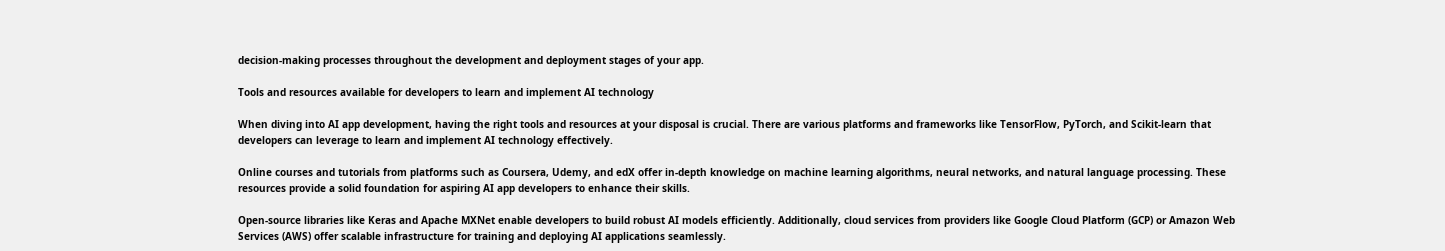decision-making processes throughout the development and deployment stages of your app.

Tools and resources available for developers to learn and implement AI technology

When diving into AI app development, having the right tools and resources at your disposal is crucial. There are various platforms and frameworks like TensorFlow, PyTorch, and Scikit-learn that developers can leverage to learn and implement AI technology effectively.

Online courses and tutorials from platforms such as Coursera, Udemy, and edX offer in-depth knowledge on machine learning algorithms, neural networks, and natural language processing. These resources provide a solid foundation for aspiring AI app developers to enhance their skills.

Open-source libraries like Keras and Apache MXNet enable developers to build robust AI models efficiently. Additionally, cloud services from providers like Google Cloud Platform (GCP) or Amazon Web Services (AWS) offer scalable infrastructure for training and deploying AI applications seamlessly.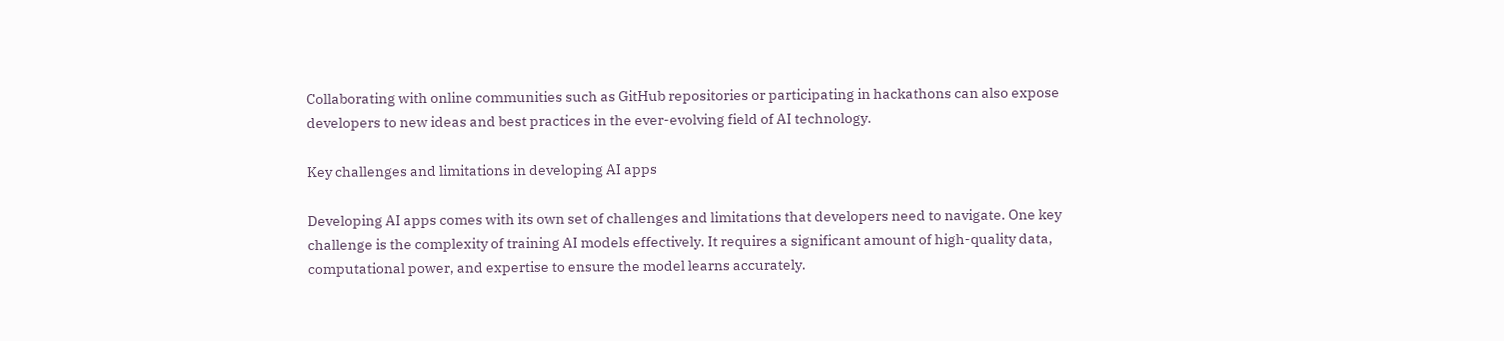Collaborating with online communities such as GitHub repositories or participating in hackathons can also expose developers to new ideas and best practices in the ever-evolving field of AI technology.

Key challenges and limitations in developing AI apps

Developing AI apps comes with its own set of challenges and limitations that developers need to navigate. One key challenge is the complexity of training AI models effectively. It requires a significant amount of high-quality data, computational power, and expertise to ensure the model learns accurately.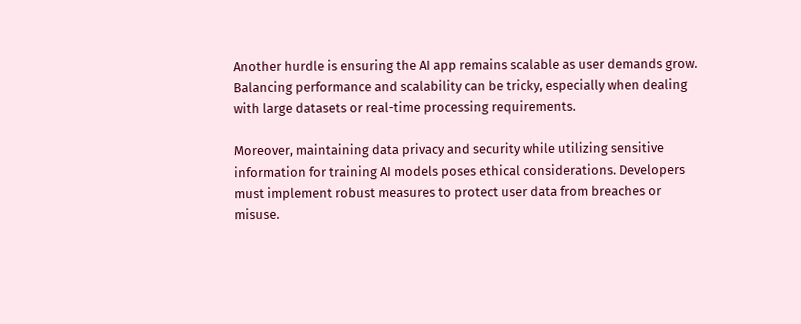Another hurdle is ensuring the AI app remains scalable as user demands grow. Balancing performance and scalability can be tricky, especially when dealing with large datasets or real-time processing requirements.

Moreover, maintaining data privacy and security while utilizing sensitive information for training AI models poses ethical considerations. Developers must implement robust measures to protect user data from breaches or misuse.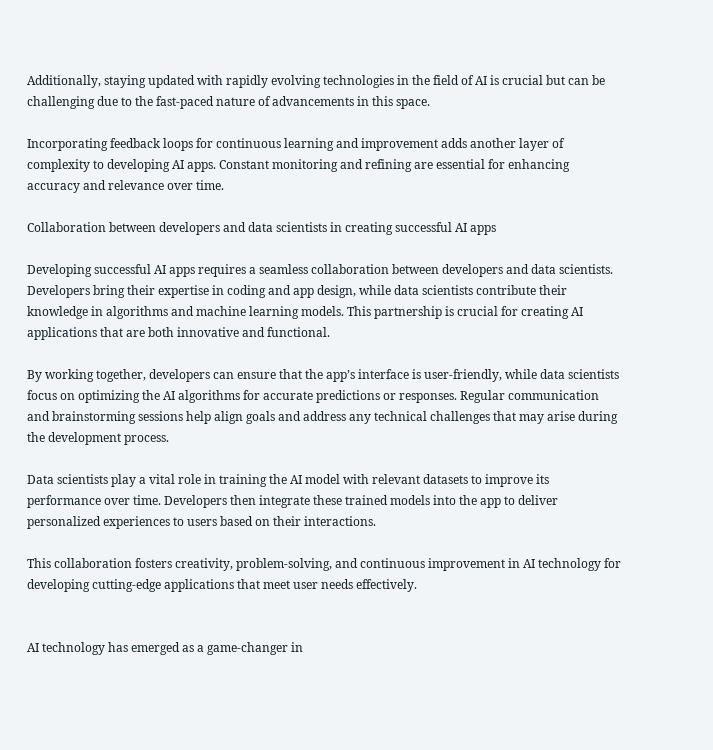Additionally, staying updated with rapidly evolving technologies in the field of AI is crucial but can be challenging due to the fast-paced nature of advancements in this space.

Incorporating feedback loops for continuous learning and improvement adds another layer of complexity to developing AI apps. Constant monitoring and refining are essential for enhancing accuracy and relevance over time.

Collaboration between developers and data scientists in creating successful AI apps

Developing successful AI apps requires a seamless collaboration between developers and data scientists. Developers bring their expertise in coding and app design, while data scientists contribute their knowledge in algorithms and machine learning models. This partnership is crucial for creating AI applications that are both innovative and functional.

By working together, developers can ensure that the app’s interface is user-friendly, while data scientists focus on optimizing the AI algorithms for accurate predictions or responses. Regular communication and brainstorming sessions help align goals and address any technical challenges that may arise during the development process.

Data scientists play a vital role in training the AI model with relevant datasets to improve its performance over time. Developers then integrate these trained models into the app to deliver personalized experiences to users based on their interactions.

This collaboration fosters creativity, problem-solving, and continuous improvement in AI technology for developing cutting-edge applications that meet user needs effectively.


AI technology has emerged as a game-changer in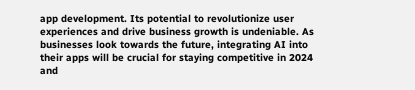app development. Its potential to revolutionize user experiences and drive business growth is undeniable. As businesses look towards the future, integrating AI into their apps will be crucial for staying competitive in 2024 and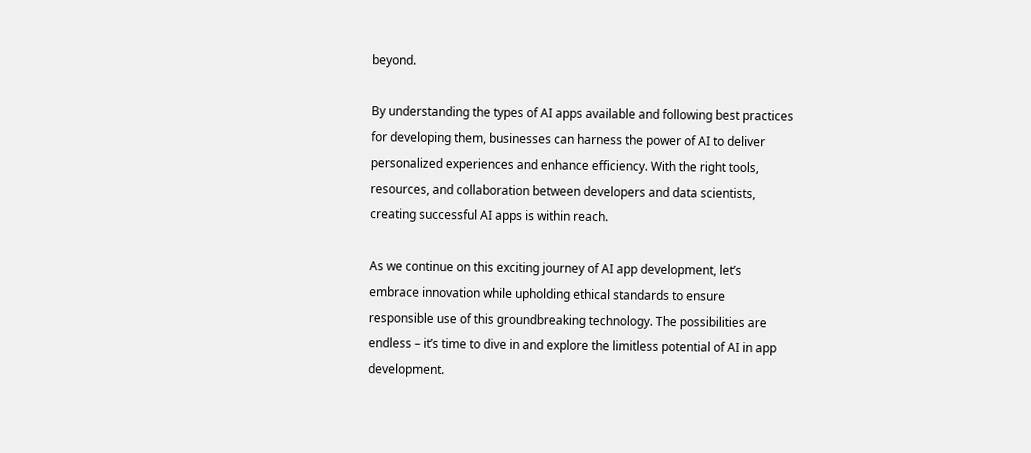beyond.

By understanding the types of AI apps available and following best practices for developing them, businesses can harness the power of AI to deliver personalized experiences and enhance efficiency. With the right tools, resources, and collaboration between developers and data scientists, creating successful AI apps is within reach.

As we continue on this exciting journey of AI app development, let’s embrace innovation while upholding ethical standards to ensure responsible use of this groundbreaking technology. The possibilities are endless – it’s time to dive in and explore the limitless potential of AI in app development.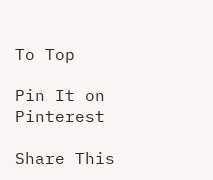To Top

Pin It on Pinterest

Share This